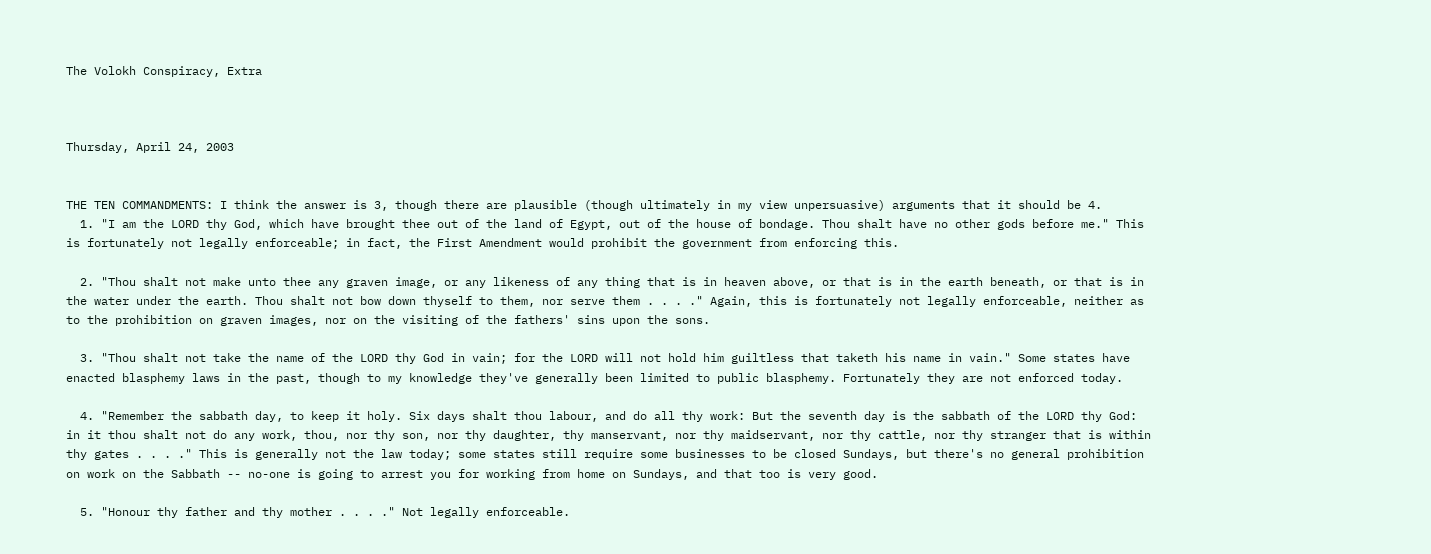The Volokh Conspiracy, Extra



Thursday, April 24, 2003


THE TEN COMMANDMENTS: I think the answer is 3, though there are plausible (though ultimately in my view unpersuasive) arguments that it should be 4.
  1. "I am the LORD thy God, which have brought thee out of the land of Egypt, out of the house of bondage. Thou shalt have no other gods before me." This is fortunately not legally enforceable; in fact, the First Amendment would prohibit the government from enforcing this.

  2. "Thou shalt not make unto thee any graven image, or any likeness of any thing that is in heaven above, or that is in the earth beneath, or that is in the water under the earth. Thou shalt not bow down thyself to them, nor serve them . . . ." Again, this is fortunately not legally enforceable, neither as to the prohibition on graven images, nor on the visiting of the fathers' sins upon the sons.

  3. "Thou shalt not take the name of the LORD thy God in vain; for the LORD will not hold him guiltless that taketh his name in vain." Some states have enacted blasphemy laws in the past, though to my knowledge they've generally been limited to public blasphemy. Fortunately they are not enforced today.

  4. "Remember the sabbath day, to keep it holy. Six days shalt thou labour, and do all thy work: But the seventh day is the sabbath of the LORD thy God: in it thou shalt not do any work, thou, nor thy son, nor thy daughter, thy manservant, nor thy maidservant, nor thy cattle, nor thy stranger that is within thy gates . . . ." This is generally not the law today; some states still require some businesses to be closed Sundays, but there's no general prohibition on work on the Sabbath -- no-one is going to arrest you for working from home on Sundays, and that too is very good.

  5. "Honour thy father and thy mother . . . ." Not legally enforceable.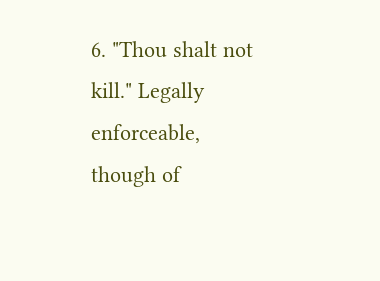6. "Thou shalt not kill." Legally enforceable, though of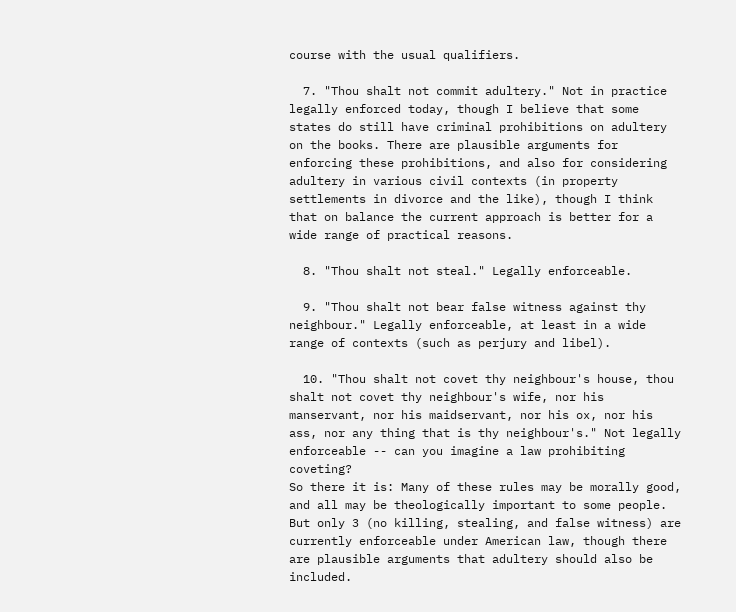course with the usual qualifiers.

  7. "Thou shalt not commit adultery." Not in practice legally enforced today, though I believe that some states do still have criminal prohibitions on adultery on the books. There are plausible arguments for enforcing these prohibitions, and also for considering adultery in various civil contexts (in property settlements in divorce and the like), though I think that on balance the current approach is better for a wide range of practical reasons.

  8. "Thou shalt not steal." Legally enforceable.

  9. "Thou shalt not bear false witness against thy neighbour." Legally enforceable, at least in a wide range of contexts (such as perjury and libel).

  10. "Thou shalt not covet thy neighbour's house, thou shalt not covet thy neighbour's wife, nor his manservant, nor his maidservant, nor his ox, nor his ass, nor any thing that is thy neighbour's." Not legally enforceable -- can you imagine a law prohibiting coveting?
So there it is: Many of these rules may be morally good, and all may be theologically important to some people. But only 3 (no killing, stealing, and false witness) are currently enforceable under American law, though there are plausible arguments that adultery should also be included.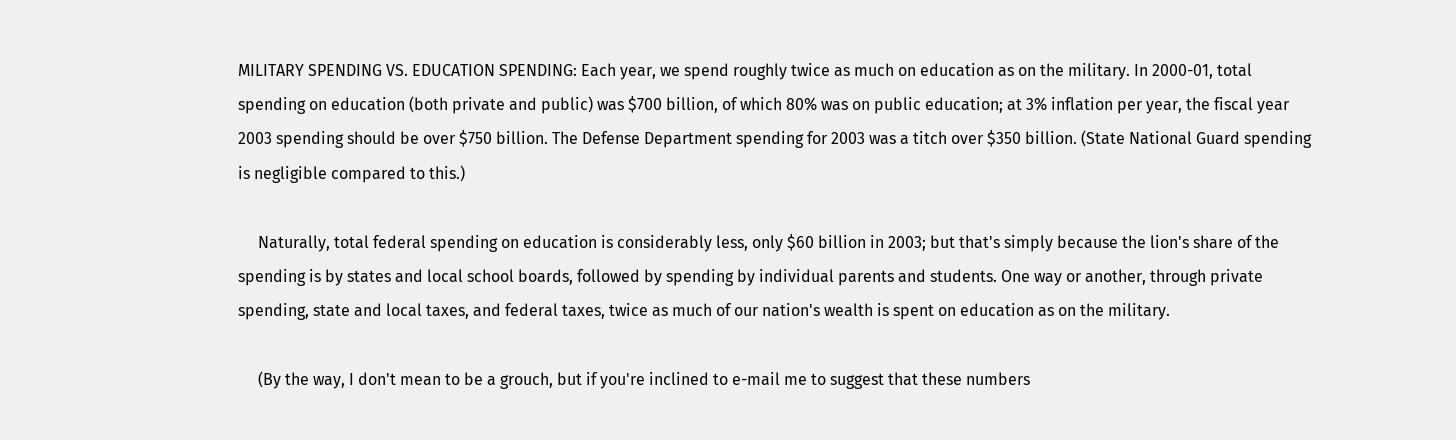MILITARY SPENDING VS. EDUCATION SPENDING: Each year, we spend roughly twice as much on education as on the military. In 2000-01, total spending on education (both private and public) was $700 billion, of which 80% was on public education; at 3% inflation per year, the fiscal year 2003 spending should be over $750 billion. The Defense Department spending for 2003 was a titch over $350 billion. (State National Guard spending is negligible compared to this.)

     Naturally, total federal spending on education is considerably less, only $60 billion in 2003; but that's simply because the lion's share of the spending is by states and local school boards, followed by spending by individual parents and students. One way or another, through private spending, state and local taxes, and federal taxes, twice as much of our nation's wealth is spent on education as on the military.

     (By the way, I don't mean to be a grouch, but if you're inclined to e-mail me to suggest that these numbers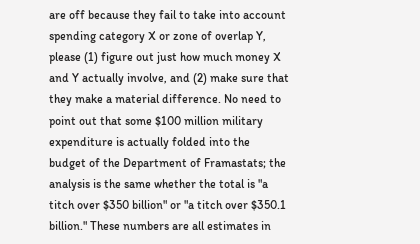are off because they fail to take into account spending category X or zone of overlap Y, please (1) figure out just how much money X and Y actually involve, and (2) make sure that they make a material difference. No need to point out that some $100 million military expenditure is actually folded into the budget of the Department of Framastats; the analysis is the same whether the total is "a titch over $350 billion" or "a titch over $350.1 billion." These numbers are all estimates in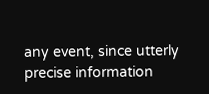any event, since utterly precise information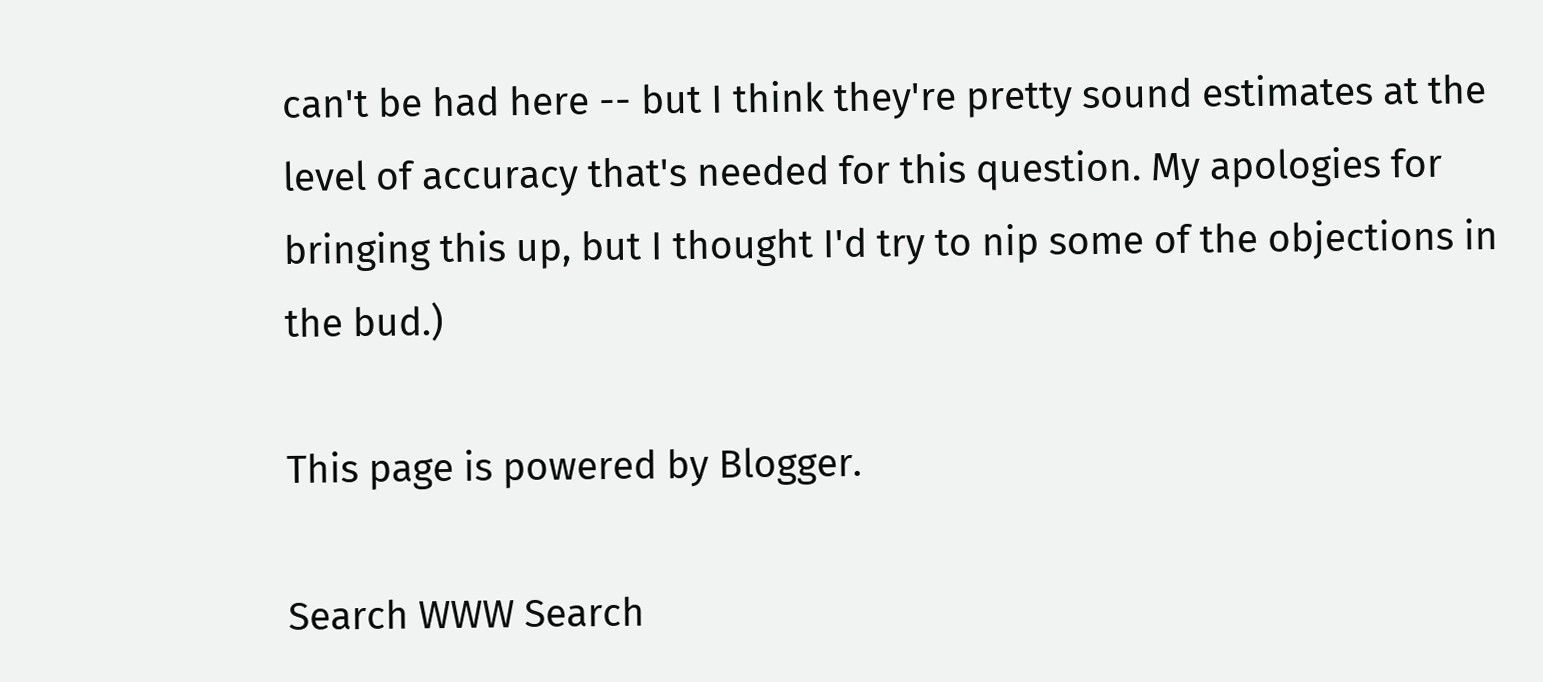can't be had here -- but I think they're pretty sound estimates at the level of accuracy that's needed for this question. My apologies for bringing this up, but I thought I'd try to nip some of the objections in the bud.)

This page is powered by Blogger.

Search WWW Search